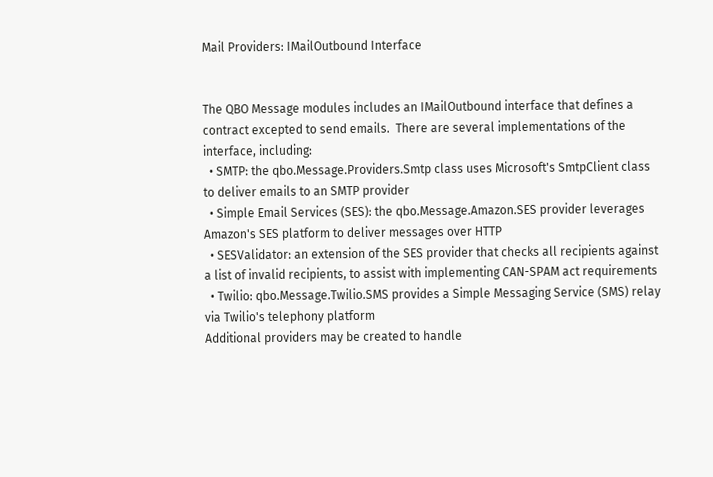Mail Providers: IMailOutbound Interface


The QBO Message modules includes an IMailOutbound interface that defines a contract excepted to send emails.  There are several implementations of the interface, including:
  • SMTP: the qbo.Message.Providers.Smtp class uses Microsoft's SmtpClient class to deliver emails to an SMTP provider
  • Simple Email Services (SES): the qbo.Message.Amazon.SES provider leverages Amazon's SES platform to deliver messages over HTTP
  • SESValidator: an extension of the SES provider that checks all recipients against a list of invalid recipients, to assist with implementing CAN-SPAM act requirements
  • Twilio: qbo.Message.Twilio.SMS provides a Simple Messaging Service (SMS) relay via Twilio's telephony platform
Additional providers may be created to handle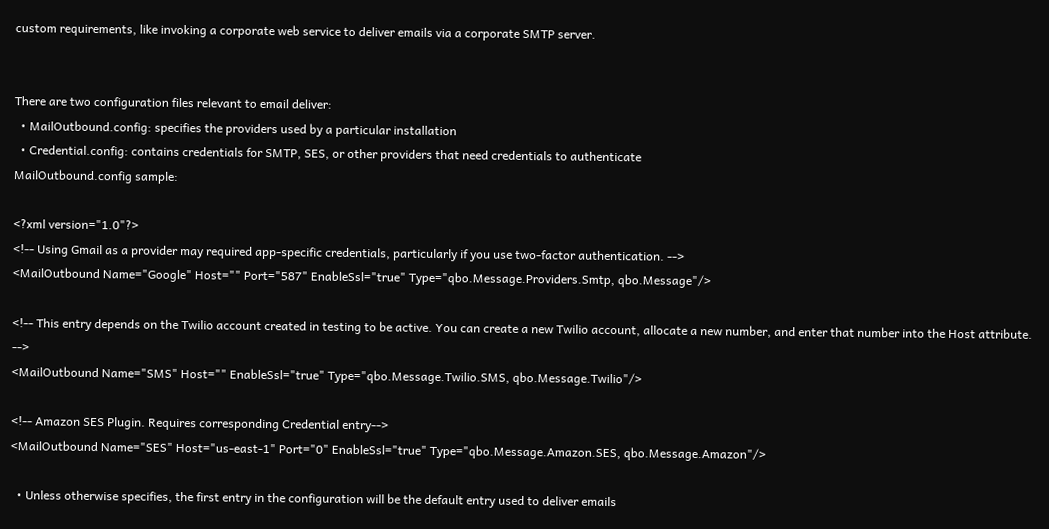custom requirements, like invoking a corporate web service to deliver emails via a corporate SMTP server.


There are two configuration files relevant to email deliver:
  • MailOutbound.config: specifies the providers used by a particular installation
  • Credential.config: contains credentials for SMTP, SES, or other providers that need credentials to authenticate
MailOutbound.config sample:

<?xml version="1.0"?>
<!-- Using Gmail as a provider may required app-specific credentials, particularly if you use two-factor authentication. -->
<MailOutbound Name="Google" Host="" Port="587" EnableSsl="true" Type="qbo.Message.Providers.Smtp, qbo.Message"/>

<!-- This entry depends on the Twilio account created in testing to be active. You can create a new Twilio account, allocate a new number, and enter that number into the Host attribute. -->
<MailOutbound Name="SMS" Host="" EnableSsl="true" Type="qbo.Message.Twilio.SMS, qbo.Message.Twilio"/>

<!-- Amazon SES Plugin. Requires corresponding Credential entry-->
<MailOutbound Name="SES" Host="us-east-1" Port="0" EnableSsl="true" Type="qbo.Message.Amazon.SES, qbo.Message.Amazon"/>

  • Unless otherwise specifies, the first entry in the configuration will be the default entry used to deliver emails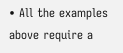• All the examples above require a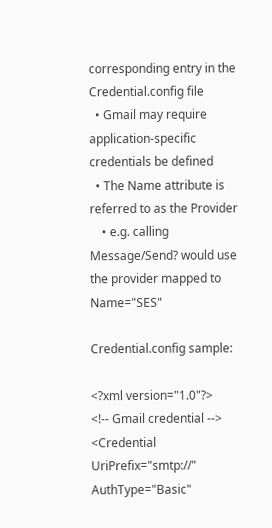corresponding entry in the Credential.config file
  • Gmail may require application-specific credentials be defined
  • The Name attribute is referred to as the Provider
    • e.g. calling Message/Send? would use the provider mapped to Name="SES"

Credential.config sample:

<?xml version="1.0"?>
<!-- Gmail credential -->
<Credential UriPrefix="smtp://" AuthType="Basic"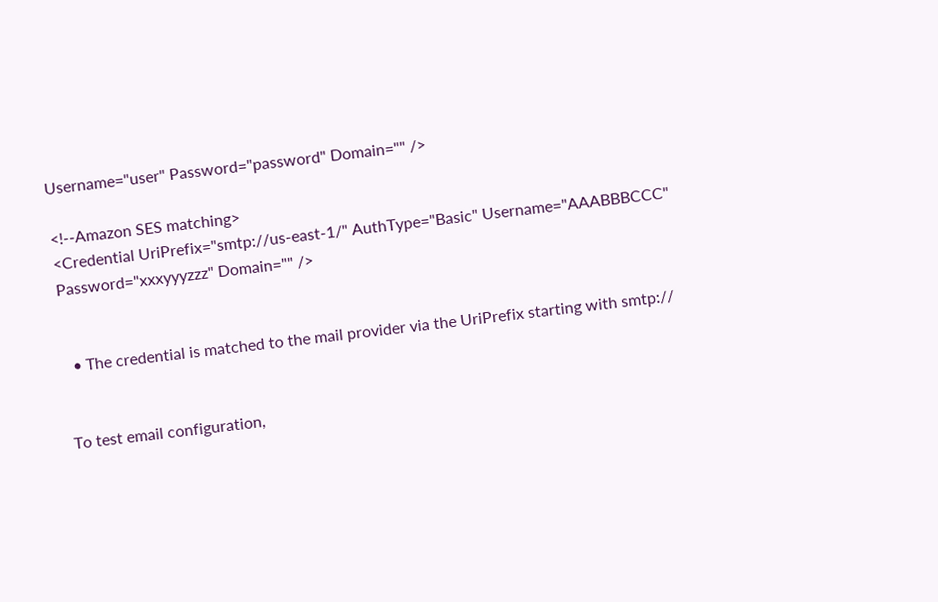Username="user" Password="password" Domain="" />

<!--Amazon SES matching>
<Credential UriPrefix="smtp://us-east-1/" AuthType="Basic" Username="AAABBBCCC" Password="xxxyyyzzz" Domain="" />


  • The credential is matched to the mail provider via the UriPrefix starting with smtp://


To test email configuration,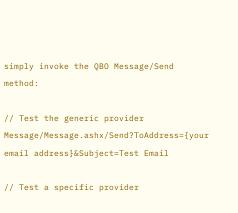simply invoke the QBO Message/Send method:

// Test the generic provider
Message/Message.ashx/Send?ToAddress={your email address}&Subject=Test Email

// Test a specific provider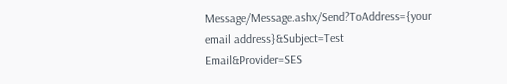Message/Message.ashx/Send?ToAddress={your email address}&Subject=Test Email&Provider=SES